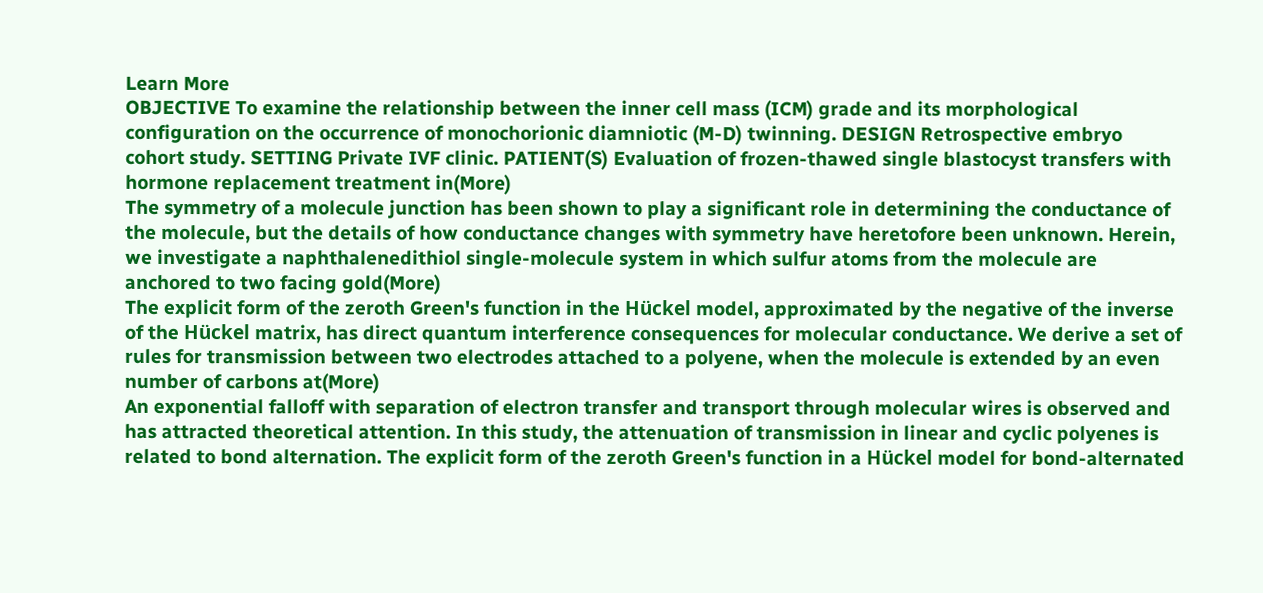Learn More
OBJECTIVE To examine the relationship between the inner cell mass (ICM) grade and its morphological configuration on the occurrence of monochorionic diamniotic (M-D) twinning. DESIGN Retrospective embryo cohort study. SETTING Private IVF clinic. PATIENT(S) Evaluation of frozen-thawed single blastocyst transfers with hormone replacement treatment in(More)
The symmetry of a molecule junction has been shown to play a significant role in determining the conductance of the molecule, but the details of how conductance changes with symmetry have heretofore been unknown. Herein, we investigate a naphthalenedithiol single-molecule system in which sulfur atoms from the molecule are anchored to two facing gold(More)
The explicit form of the zeroth Green's function in the Hückel model, approximated by the negative of the inverse of the Hückel matrix, has direct quantum interference consequences for molecular conductance. We derive a set of rules for transmission between two electrodes attached to a polyene, when the molecule is extended by an even number of carbons at(More)
An exponential falloff with separation of electron transfer and transport through molecular wires is observed and has attracted theoretical attention. In this study, the attenuation of transmission in linear and cyclic polyenes is related to bond alternation. The explicit form of the zeroth Green's function in a Hückel model for bond-alternated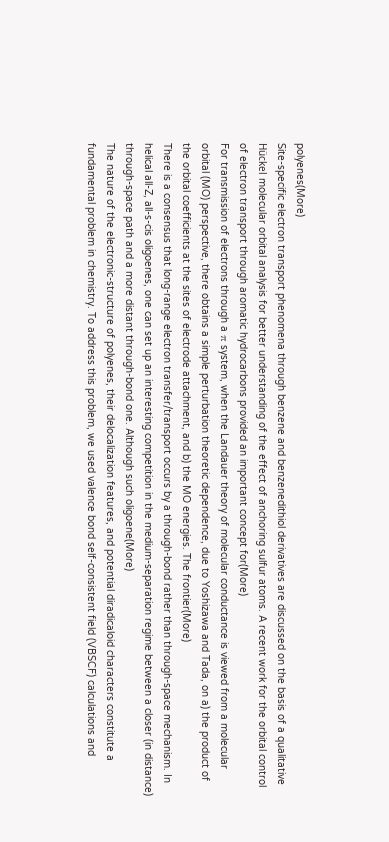polyenes(More)
Site-specific electron transport phenomena through benzene and benzenedithiol derivatives are discussed on the basis of a qualitative Hückel molecular orbital analysis for better understanding of the effect of anchoring sulfur atoms. A recent work for the orbital control of electron transport through aromatic hydrocarbons provided an important concept for(More)
For transmission of electrons through a π system, when the Landauer theory of molecular conductance is viewed from a molecular orbital (MO) perspective, there obtains a simple perturbation theoretic dependence, due to Yoshizawa and Tada, on a) the product of the orbital coefficients at the sites of electrode attachment, and b) the MO energies. The frontier(More)
There is a consensus that long-range electron transfer/transport occurs by a through-bond rather than through-space mechanism. In helical all-Z, all-s-cis oligoenes, one can set up an interesting competition in the medium-separation regime between a closer (in distance) through-space path and a more distant through-bond one. Although such oligoene(More)
The nature of the electronic-structure of polyenes, their delocalization features, and potential diradicaloid characters constitute a fundamental problem in chemistry. To address this problem, we used valence bond self-consistent field (VBSCF) calculations and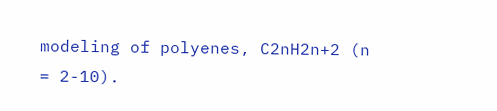modeling of polyenes, C2nH2n+2 (n = 2-10).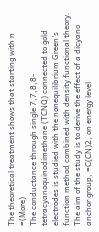The theoretical treatment shows that starting with n =(More)
The conductance through single 7,7,8,8-tetracyanoquinodimethane (TCNQ) connected to gold electrodes is studied with the nonequilibrium Green's function method combined with density functional theory. The aim of the study is to derive the effect of a dicyano anchor group, =C(CN)2, on energy level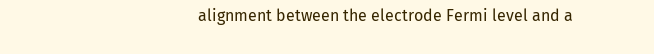alignment between the electrode Fermi level and a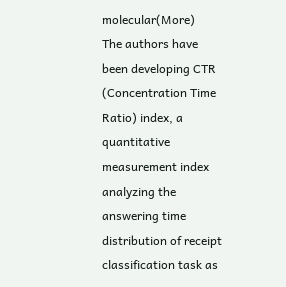molecular(More)
The authors have been developing CTR (Concentration Time Ratio) index, a quantitative measurement index analyzing the answering time distribution of receipt classification task as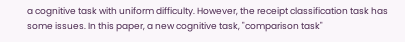a cognitive task with uniform difficulty. However, the receipt classification task has some issues. In this paper, a new cognitive task, "comparison task"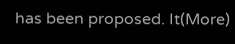has been proposed. It(More)